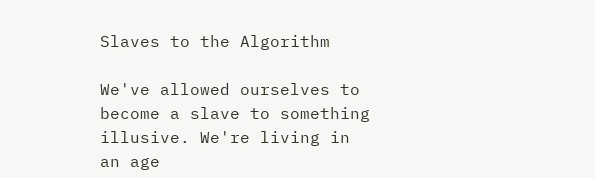Slaves to the Algorithm

We've allowed ourselves to become a slave to something illusive. We're living in an age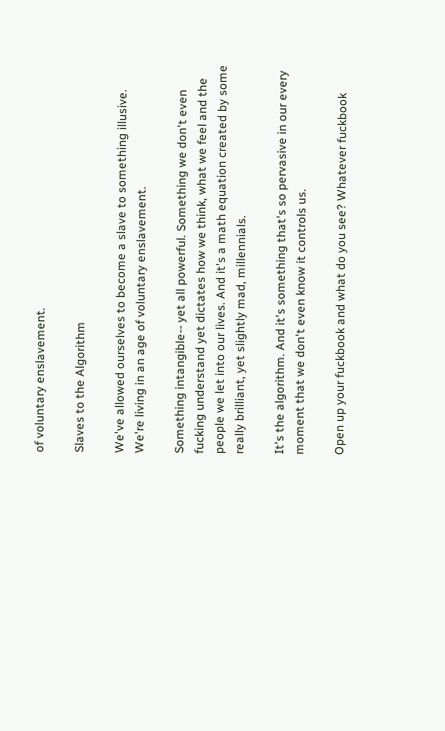of voluntary enslavement.

Slaves to the Algorithm

We've allowed ourselves to become a slave to something illusive. We're living in an age of voluntary enslavement.

Something intangible-- yet all powerful. Something we don't even fucking understand yet dictates how we think, what we feel and the people we let into our lives. And it's a math equation created by some really brilliant, yet slightly mad, millennials.

It's the algorithm. And it's something that's so pervasive in our every moment that we don't even know it controls us.

Open up your fuckbook and what do you see? Whatever fuckbook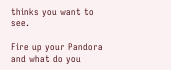thinks you want to see.

Fire up your Pandora and what do you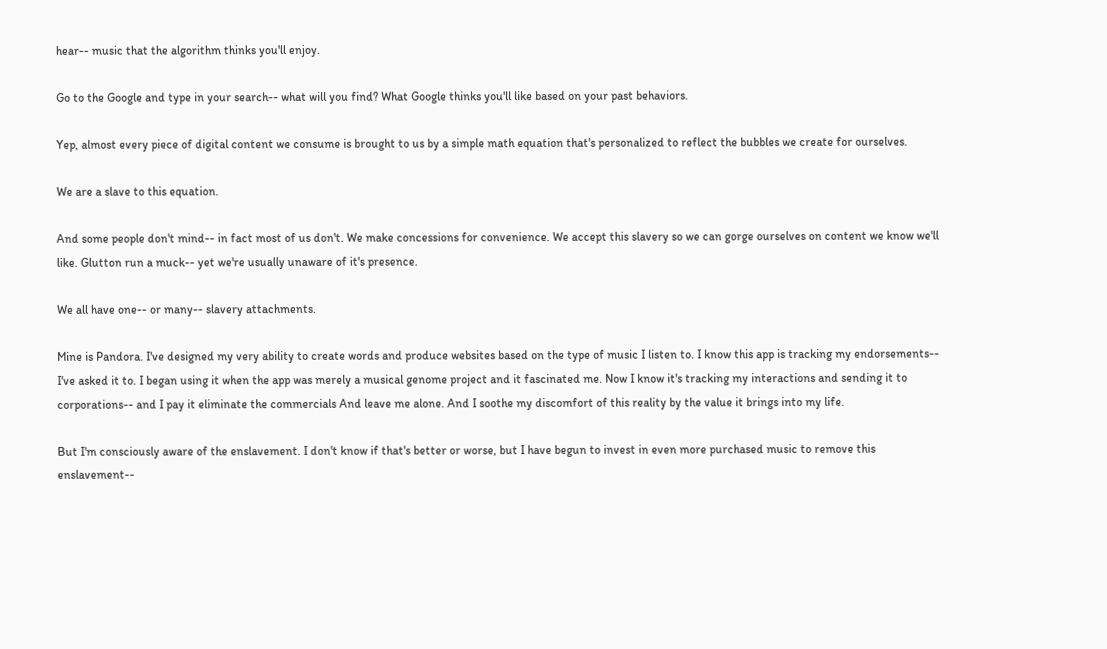hear-- music that the algorithm thinks you'll enjoy.

Go to the Google and type in your search-- what will you find? What Google thinks you'll like based on your past behaviors.

Yep, almost every piece of digital content we consume is brought to us by a simple math equation that's personalized to reflect the bubbles we create for ourselves.

We are a slave to this equation.

And some people don't mind-- in fact most of us don't. We make concessions for convenience. We accept this slavery so we can gorge ourselves on content we know we'll like. Glutton run a muck-- yet we're usually unaware of it's presence.

We all have one-- or many-- slavery attachments.

Mine is Pandora. I've designed my very ability to create words and produce websites based on the type of music I listen to. I know this app is tracking my endorsements-- I've asked it to. I began using it when the app was merely a musical genome project and it fascinated me. Now I know it's tracking my interactions and sending it to corporations-- and I pay it eliminate the commercials And leave me alone. And I soothe my discomfort of this reality by the value it brings into my life.

But I'm consciously aware of the enslavement. I don't know if that's better or worse, but I have begun to invest in even more purchased music to remove this enslavement--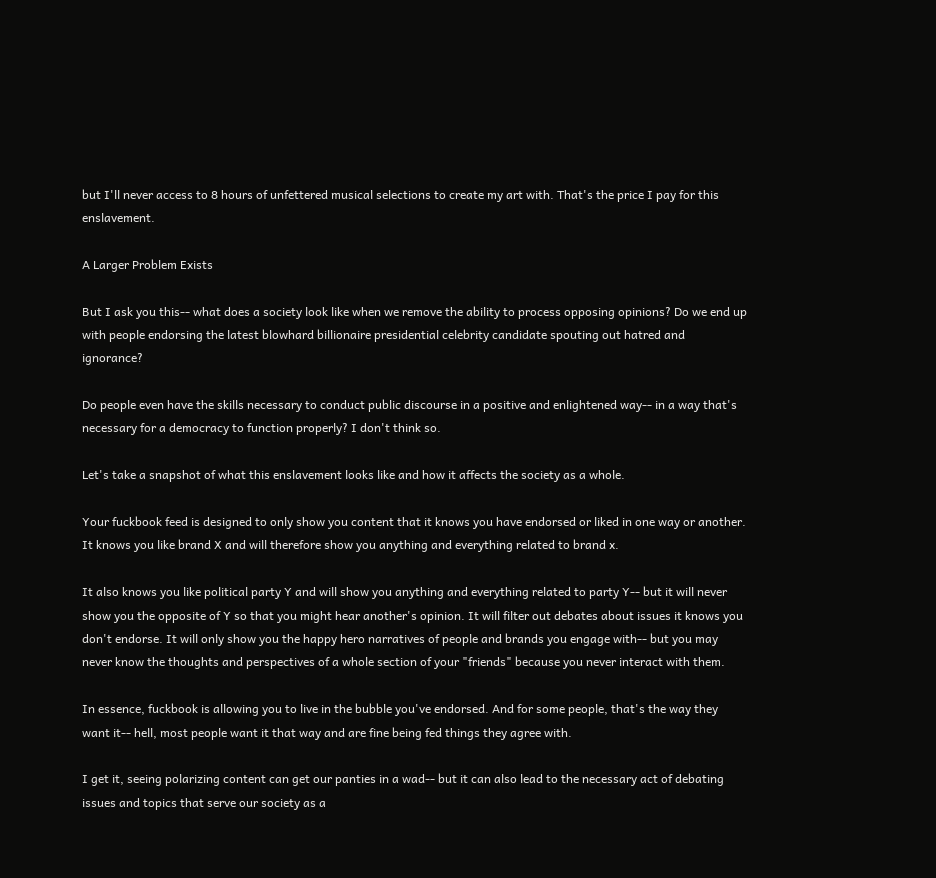but I'll never access to 8 hours of unfettered musical selections to create my art with. That's the price I pay for this enslavement.

A Larger Problem Exists

But I ask you this-- what does a society look like when we remove the ability to process opposing opinions? Do we end up with people endorsing the latest blowhard billionaire presidential celebrity candidate spouting out hatred and ignorance?

Do people even have the skills necessary to conduct public discourse in a positive and enlightened way-- in a way that's necessary for a democracy to function properly? I don't think so.

Let's take a snapshot of what this enslavement looks like and how it affects the society as a whole.

Your fuckbook feed is designed to only show you content that it knows you have endorsed or liked in one way or another. It knows you like brand X and will therefore show you anything and everything related to brand x.

It also knows you like political party Y and will show you anything and everything related to party Y-- but it will never show you the opposite of Y so that you might hear another's opinion. It will filter out debates about issues it knows you don't endorse. It will only show you the happy hero narratives of people and brands you engage with-- but you may never know the thoughts and perspectives of a whole section of your "friends" because you never interact with them.

In essence, fuckbook is allowing you to live in the bubble you've endorsed. And for some people, that's the way they want it-- hell, most people want it that way and are fine being fed things they agree with.

I get it, seeing polarizing content can get our panties in a wad-- but it can also lead to the necessary act of debating issues and topics that serve our society as a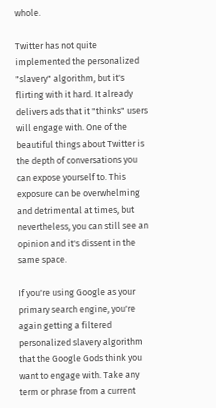whole.

Twitter has not quite implemented the personalized "slavery" algorithm, but it's flirting with it hard. It already delivers ads that it "thinks" users will engage with. One of the beautiful things about Twitter is the depth of conversations you can expose yourself to. This exposure can be overwhelming and detrimental at times, but nevertheless, you can still see an opinion and it's dissent in the same space.

If you're using Google as your primary search engine, you're again getting a filtered personalized slavery algorithm that the Google Gods think you want to engage with. Take any term or phrase from a current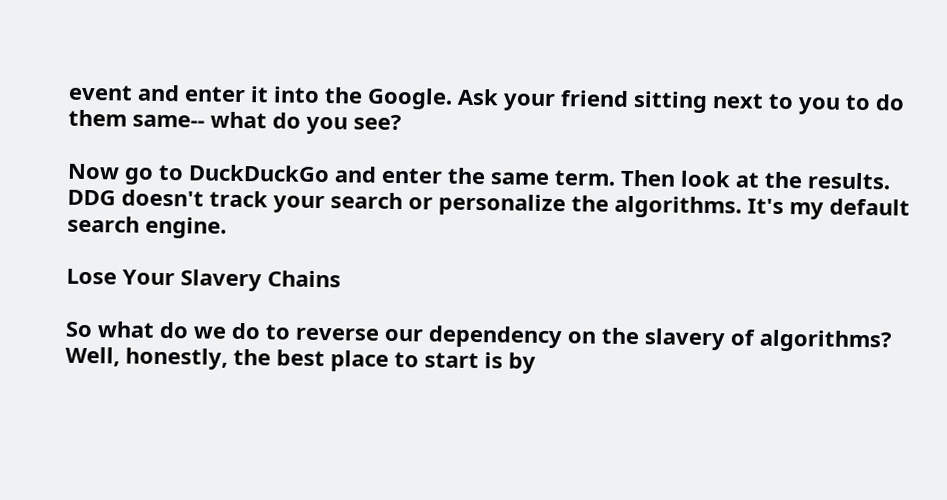event and enter it into the Google. Ask your friend sitting next to you to do them same-- what do you see?

Now go to DuckDuckGo and enter the same term. Then look at the results. DDG doesn't track your search or personalize the algorithms. It's my default search engine.

Lose Your Slavery Chains

So what do we do to reverse our dependency on the slavery of algorithms? Well, honestly, the best place to start is by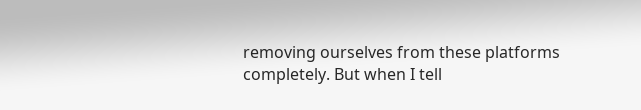removing ourselves from these platforms completely. But when I tell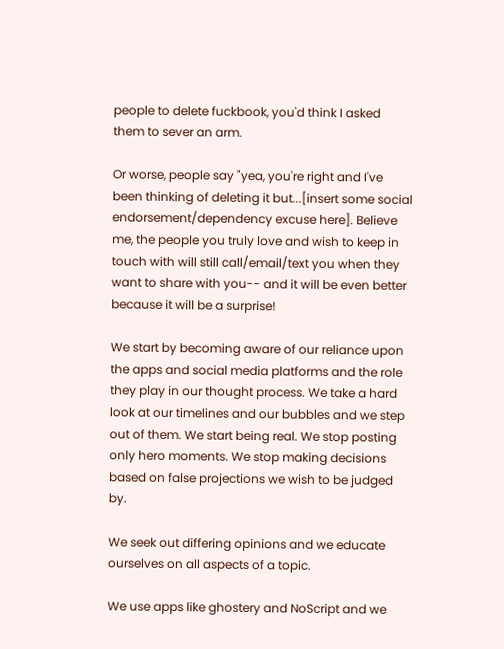people to delete fuckbook, you'd think I asked them to sever an arm.

Or worse, people say "yea, you're right and I've been thinking of deleting it but...[insert some social endorsement/dependency excuse here]. Believe me, the people you truly love and wish to keep in touch with will still call/email/text you when they want to share with you-- and it will be even better because it will be a surprise!

We start by becoming aware of our reliance upon the apps and social media platforms and the role they play in our thought process. We take a hard look at our timelines and our bubbles and we step out of them. We start being real. We stop posting only hero moments. We stop making decisions based on false projections we wish to be judged by.

We seek out differing opinions and we educate ourselves on all aspects of a topic.

We use apps like ghostery and NoScript and we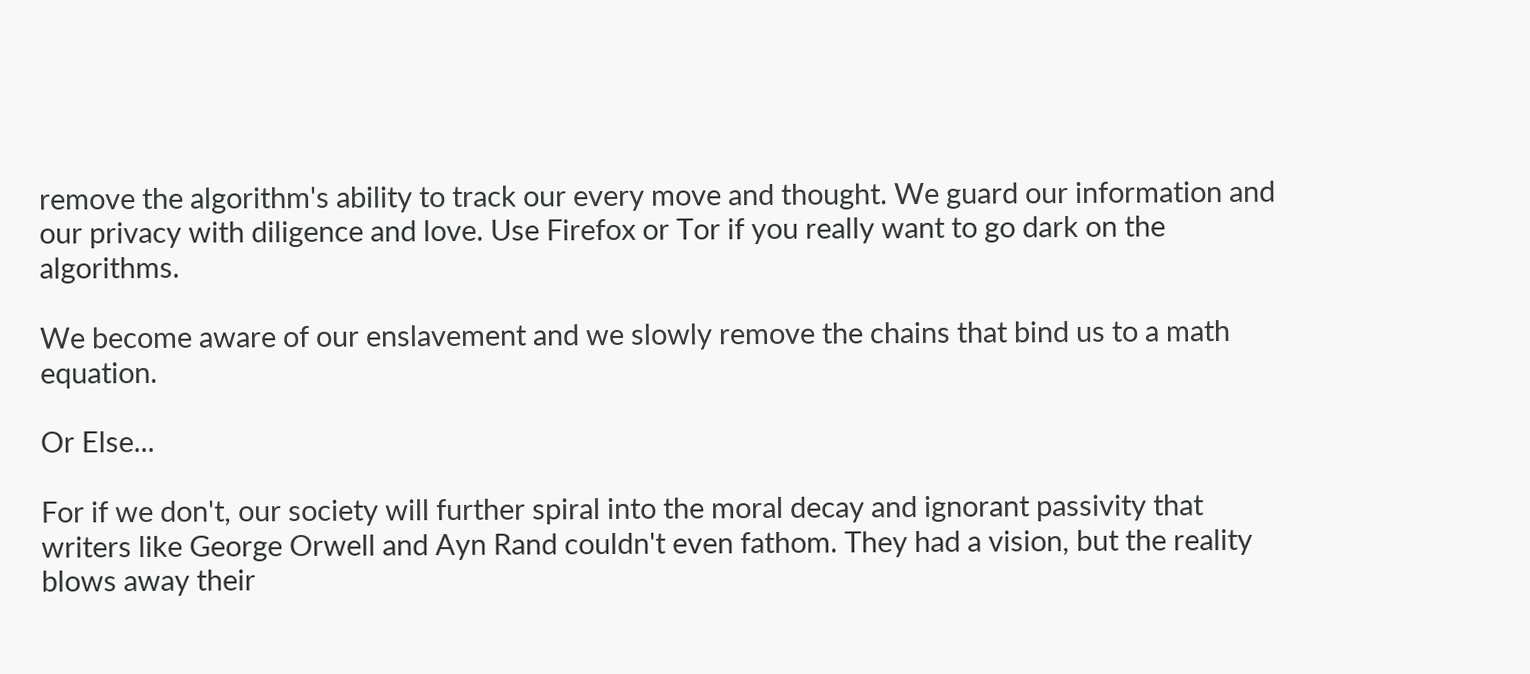remove the algorithm's ability to track our every move and thought. We guard our information and our privacy with diligence and love. Use Firefox or Tor if you really want to go dark on the algorithms.

We become aware of our enslavement and we slowly remove the chains that bind us to a math equation.

Or Else...

For if we don't, our society will further spiral into the moral decay and ignorant passivity that writers like George Orwell and Ayn Rand couldn't even fathom. They had a vision, but the reality blows away their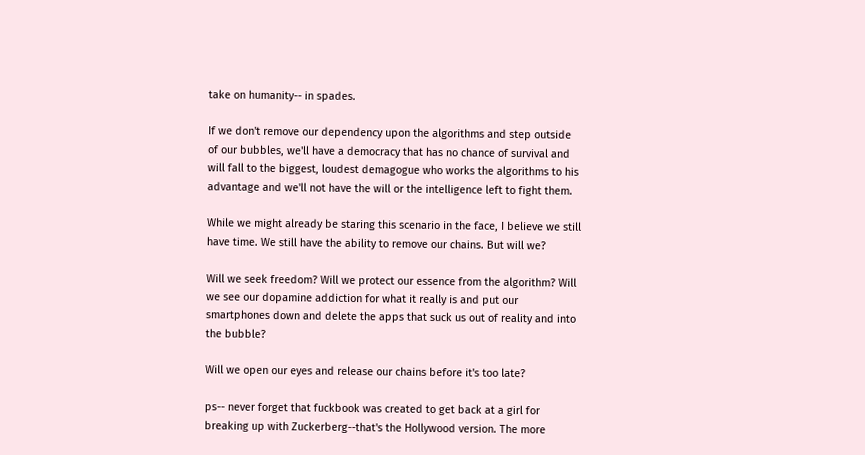take on humanity-- in spades.

If we don't remove our dependency upon the algorithms and step outside of our bubbles, we'll have a democracy that has no chance of survival and will fall to the biggest, loudest demagogue who works the algorithms to his advantage and we'll not have the will or the intelligence left to fight them.

While we might already be staring this scenario in the face, I believe we still have time. We still have the ability to remove our chains. But will we?

Will we seek freedom? Will we protect our essence from the algorithm? Will we see our dopamine addiction for what it really is and put our smartphones down and delete the apps that suck us out of reality and into the bubble?

Will we open our eyes and release our chains before it's too late?

ps-- never forget that fuckbook was created to get back at a girl for breaking up with Zuckerberg--that's the Hollywood version. The more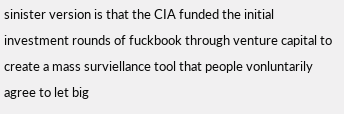sinister version is that the CIA funded the initial investment rounds of fuckbook through venture capital to create a mass surviellance tool that people vonluntarily agree to let big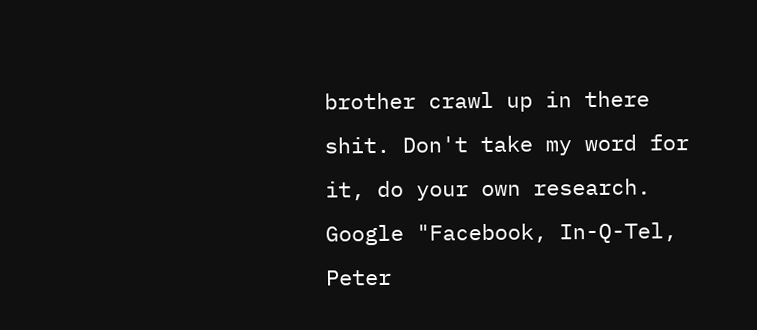brother crawl up in there shit. Don't take my word for it, do your own research. Google "Facebook, In-Q-Tel, Peter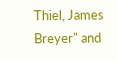Thiel, James Breyer" and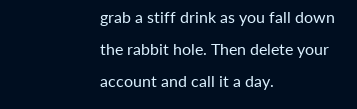grab a stiff drink as you fall down the rabbit hole. Then delete your account and call it a day.